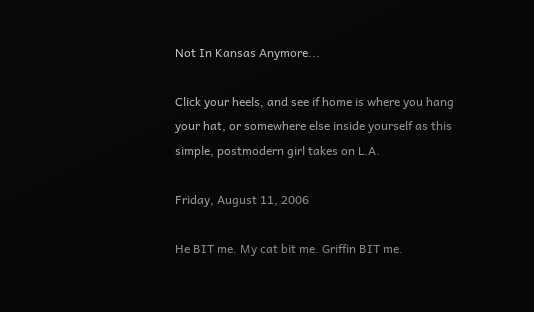Not In Kansas Anymore...

Click your heels, and see if home is where you hang your hat, or somewhere else inside yourself as this simple, postmodern girl takes on L.A.

Friday, August 11, 2006

He BIT me. My cat bit me. Griffin BIT me.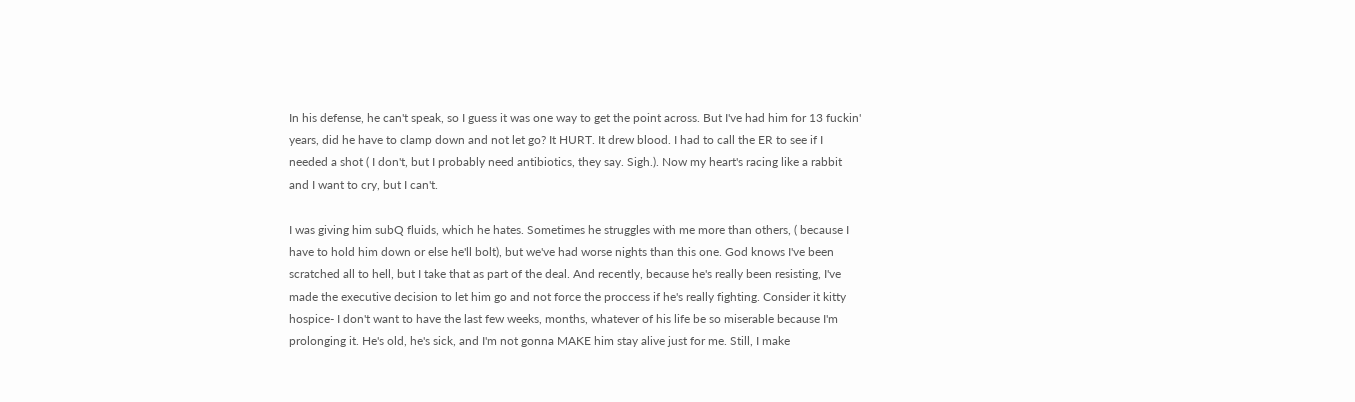In his defense, he can't speak, so I guess it was one way to get the point across. But I've had him for 13 fuckin' years, did he have to clamp down and not let go? It HURT. It drew blood. I had to call the ER to see if I needed a shot ( I don't, but I probably need antibiotics, they say. Sigh.). Now my heart's racing like a rabbit and I want to cry, but I can't.

I was giving him subQ fluids, which he hates. Sometimes he struggles with me more than others, ( because I have to hold him down or else he'll bolt), but we've had worse nights than this one. God knows I've been scratched all to hell, but I take that as part of the deal. And recently, because he's really been resisting, I've made the executive decision to let him go and not force the proccess if he's really fighting. Consider it kitty hospice- I don't want to have the last few weeks, months, whatever of his life be so miserable because I'm prolonging it. He's old, he's sick, and I'm not gonna MAKE him stay alive just for me. Still, I make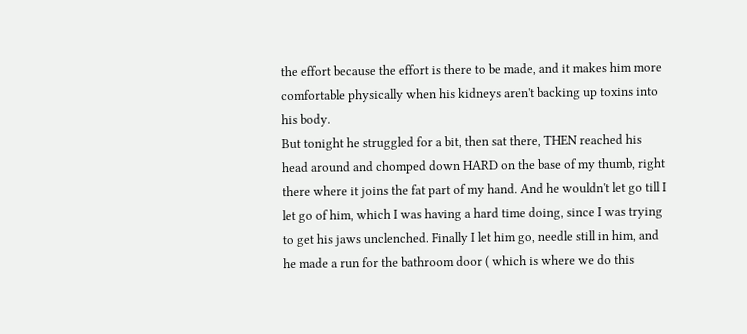the effort because the effort is there to be made, and it makes him more comfortable physically when his kidneys aren't backing up toxins into his body.
But tonight he struggled for a bit, then sat there, THEN reached his head around and chomped down HARD on the base of my thumb, right there where it joins the fat part of my hand. And he wouldn't let go till I let go of him, which I was having a hard time doing, since I was trying to get his jaws unclenched. Finally I let him go, needle still in him, and he made a run for the bathroom door ( which is where we do this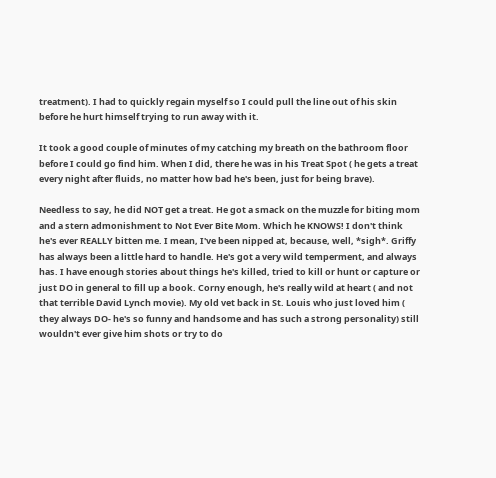treatment). I had to quickly regain myself so I could pull the line out of his skin before he hurt himself trying to run away with it.

It took a good couple of minutes of my catching my breath on the bathroom floor before I could go find him. When I did, there he was in his Treat Spot ( he gets a treat every night after fluids, no matter how bad he's been, just for being brave).

Needless to say, he did NOT get a treat. He got a smack on the muzzle for biting mom and a stern admonishment to Not Ever Bite Mom. Which he KNOWS! I don't think he's ever REALLY bitten me. I mean, I've been nipped at, because, well, *sigh*. Griffy has always been a little hard to handle. He's got a very wild temperment, and always has. I have enough stories about things he's killed, tried to kill or hunt or capture or just DO in general to fill up a book. Corny enough, he's really wild at heart ( and not that terrible David Lynch movie). My old vet back in St. Louis who just loved him ( they always DO- he's so funny and handsome and has such a strong personality) still wouldn't ever give him shots or try to do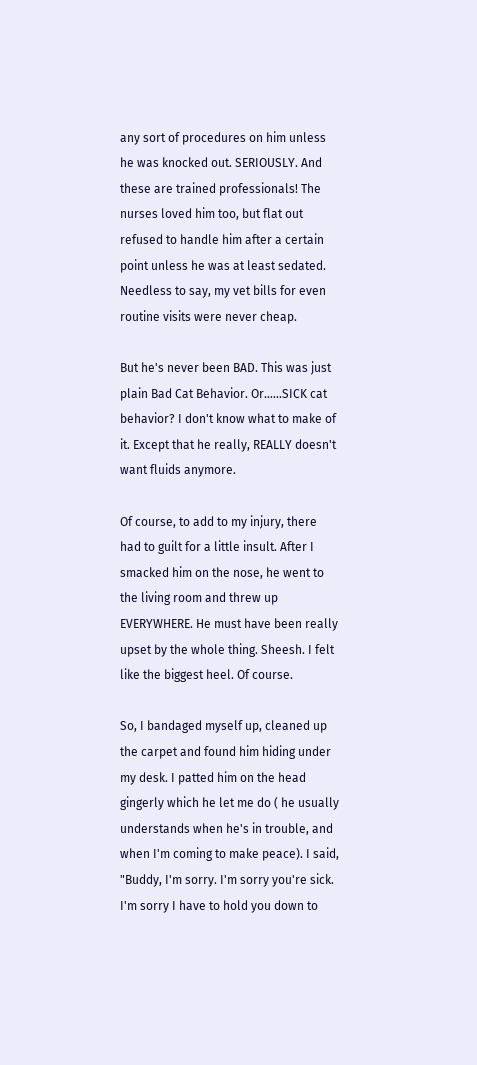any sort of procedures on him unless he was knocked out. SERIOUSLY. And these are trained professionals! The nurses loved him too, but flat out refused to handle him after a certain point unless he was at least sedated. Needless to say, my vet bills for even routine visits were never cheap.

But he's never been BAD. This was just plain Bad Cat Behavior. Or......SICK cat behavior? I don't know what to make of it. Except that he really, REALLY doesn't want fluids anymore.

Of course, to add to my injury, there had to guilt for a little insult. After I smacked him on the nose, he went to the living room and threw up EVERYWHERE. He must have been really upset by the whole thing. Sheesh. I felt like the biggest heel. Of course.

So, I bandaged myself up, cleaned up the carpet and found him hiding under my desk. I patted him on the head gingerly which he let me do ( he usually understands when he's in trouble, and when I'm coming to make peace). I said, "Buddy, I'm sorry. I'm sorry you're sick. I'm sorry I have to hold you down to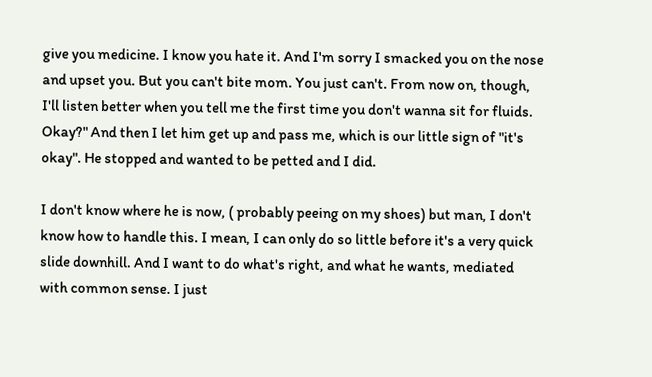give you medicine. I know you hate it. And I'm sorry I smacked you on the nose and upset you. But you can't bite mom. You just can't. From now on, though, I'll listen better when you tell me the first time you don't wanna sit for fluids. Okay?" And then I let him get up and pass me, which is our little sign of "it's okay". He stopped and wanted to be petted and I did.

I don't know where he is now, ( probably peeing on my shoes) but man, I don't know how to handle this. I mean, I can only do so little before it's a very quick slide downhill. And I want to do what's right, and what he wants, mediated with common sense. I just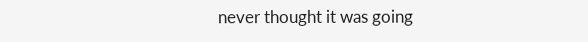never thought it was going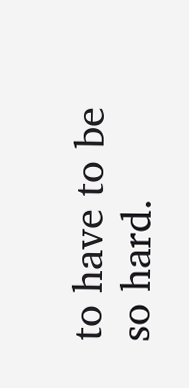to have to be so hard.